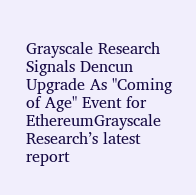Grayscale Research Signals Dencun Upgrade As "Coming of Age" Event for EthereumGrayscale Research’s latest report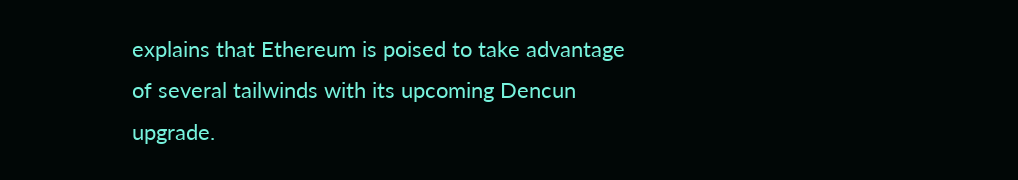explains that Ethereum is poised to take advantage of several tailwinds with its upcoming Dencun upgrade.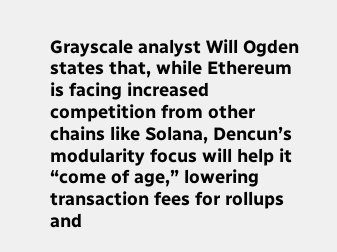Grayscale analyst Will Ogden states that, while Ethereum is facing increased competition from other chains like Solana, Dencun’s modularity focus will help it “come of age,” lowering transaction fees for rollups and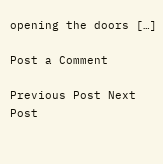opening the doors […]

Post a Comment

Previous Post Next Post